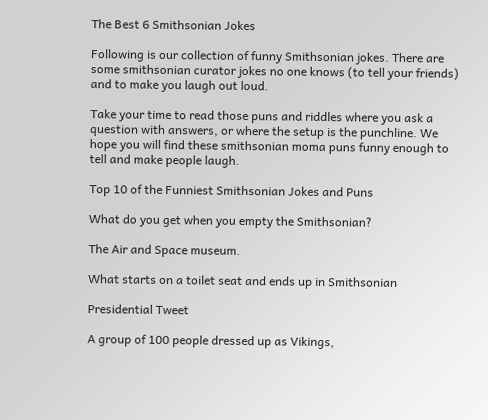The Best 6 Smithsonian Jokes

Following is our collection of funny Smithsonian jokes. There are some smithsonian curator jokes no one knows (to tell your friends) and to make you laugh out loud.

Take your time to read those puns and riddles where you ask a question with answers, or where the setup is the punchline. We hope you will find these smithsonian moma puns funny enough to tell and make people laugh.

Top 10 of the Funniest Smithsonian Jokes and Puns

What do you get when you empty the Smithsonian?

The Air and Space museum.

What starts on a toilet seat and ends up in Smithsonian

Presidential Tweet

A group of 100 people dressed up as Vikings,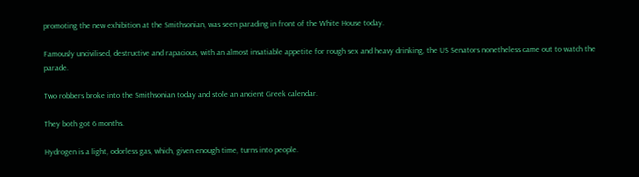promoting the new exhibition at the Smithsonian, was seen parading in front of the White House today.

Famously uncivilised, destructive and rapacious, with an almost insatiable appetite for rough sex and heavy drinking, the US Senators nonetheless came out to watch the parade.

Two robbers broke into the Smithsonian today and stole an ancient Greek calendar.

They both got 6 months.

Hydrogen is a light, odorless gas, which, given enough time, turns into people.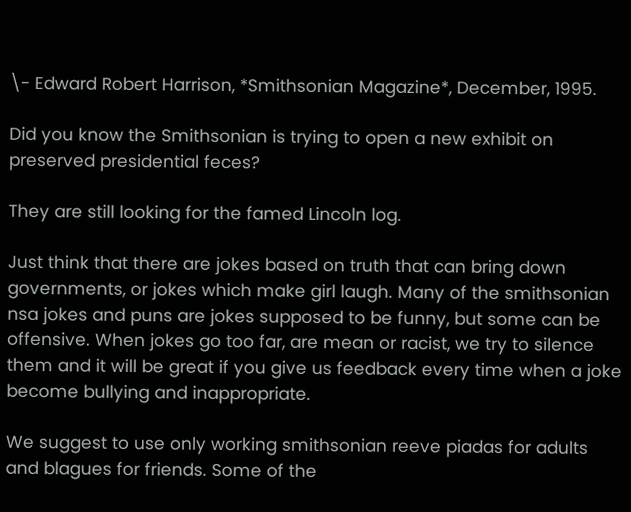\- Edward Robert Harrison, *Smithsonian Magazine*, December, 1995.

Did you know the Smithsonian is trying to open a new exhibit on preserved presidential feces?

They are still looking for the famed Lincoln log.

Just think that there are jokes based on truth that can bring down governments, or jokes which make girl laugh. Many of the smithsonian nsa jokes and puns are jokes supposed to be funny, but some can be offensive. When jokes go too far, are mean or racist, we try to silence them and it will be great if you give us feedback every time when a joke become bullying and inappropriate.

We suggest to use only working smithsonian reeve piadas for adults and blagues for friends. Some of the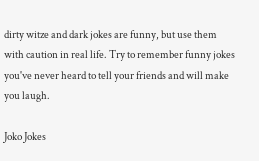dirty witze and dark jokes are funny, but use them with caution in real life. Try to remember funny jokes you've never heard to tell your friends and will make you laugh.

Joko Jokes